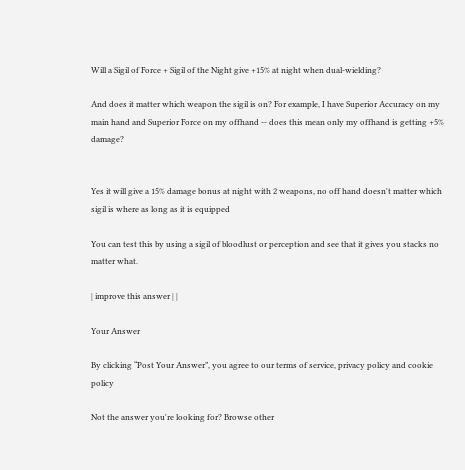Will a Sigil of Force + Sigil of the Night give +15% at night when dual-wielding?

And does it matter which weapon the sigil is on? For example, I have Superior Accuracy on my main hand and Superior Force on my offhand -- does this mean only my offhand is getting +5% damage?


Yes it will give a 15% damage bonus at night with 2 weapons, no off hand doesn't matter which sigil is where as long as it is equipped

You can test this by using a sigil of bloodlust or perception and see that it gives you stacks no matter what.

| improve this answer | |

Your Answer

By clicking “Post Your Answer”, you agree to our terms of service, privacy policy and cookie policy

Not the answer you're looking for? Browse other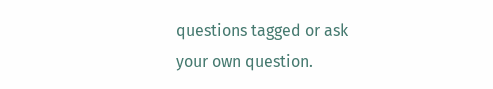questions tagged or ask your own question.